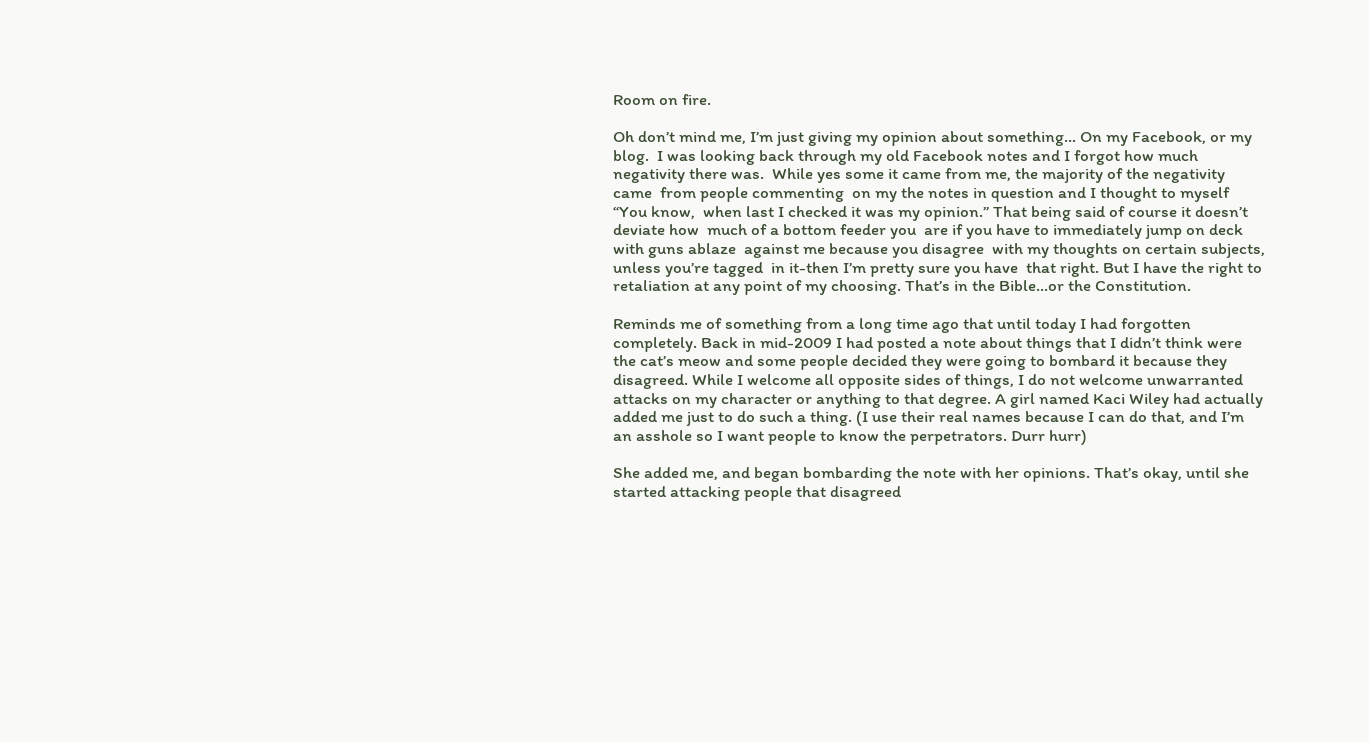Room on fire.

Oh don’t mind me, I’m just giving my opinion about something… On my Facebook, or my blog.  I was looking back through my old Facebook notes and I forgot how much  negativity there was.  While yes some it came from me, the majority of the negativity came  from people commenting  on my the notes in question and I thought to myself “You know,  when last I checked it was my opinion.” That being said of course it doesn’t deviate how  much of a bottom feeder you  are if you have to immediately jump on deck with guns ablaze  against me because you disagree  with my thoughts on certain subjects, unless you’re tagged  in it-then I’m pretty sure you have  that right. But I have the right to retaliation at any point of my choosing. That’s in the Bible…or the Constitution.

Reminds me of something from a long time ago that until today I had forgotten completely. Back in mid-2009 I had posted a note about things that I didn’t think were the cat’s meow and some people decided they were going to bombard it because they disagreed. While I welcome all opposite sides of things, I do not welcome unwarranted attacks on my character or anything to that degree. A girl named Kaci Wiley had actually added me just to do such a thing. (I use their real names because I can do that, and I’m an asshole so I want people to know the perpetrators. Durr hurr)

She added me, and began bombarding the note with her opinions. That’s okay, until she started attacking people that disagreed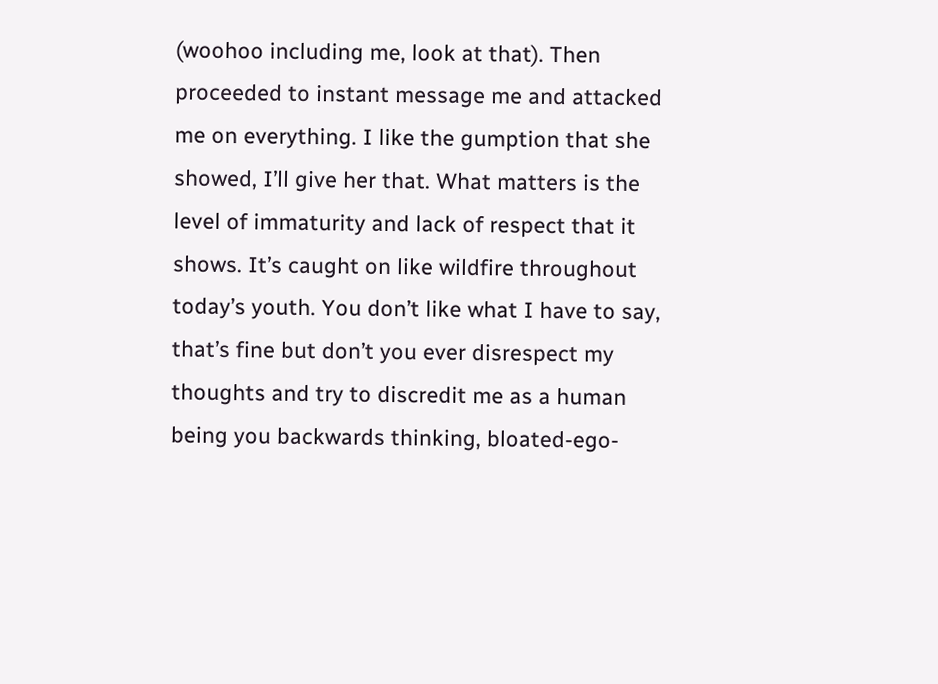(woohoo including me, look at that). Then proceeded to instant message me and attacked me on everything. I like the gumption that she showed, I’ll give her that. What matters is the level of immaturity and lack of respect that it shows. It’s caught on like wildfire throughout today’s youth. You don’t like what I have to say, that’s fine but don’t you ever disrespect my thoughts and try to discredit me as a human being you backwards thinking, bloated-ego-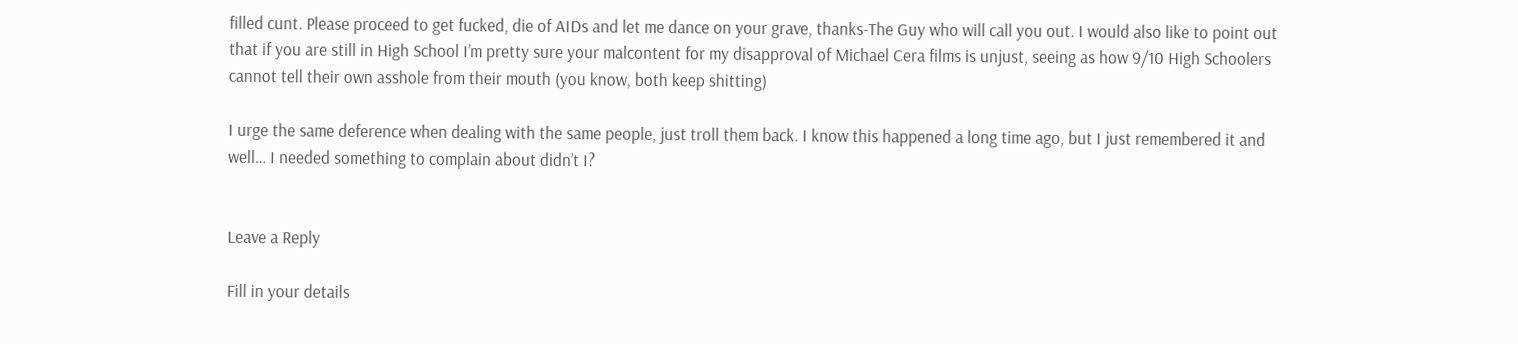filled cunt. Please proceed to get fucked, die of AIDs and let me dance on your grave, thanks-The Guy who will call you out. I would also like to point out that if you are still in High School I’m pretty sure your malcontent for my disapproval of Michael Cera films is unjust, seeing as how 9/10 High Schoolers cannot tell their own asshole from their mouth (you know, both keep shitting)

I urge the same deference when dealing with the same people, just troll them back. I know this happened a long time ago, but I just remembered it and well… I needed something to complain about didn’t I?


Leave a Reply

Fill in your details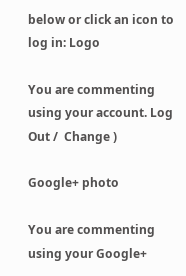below or click an icon to log in: Logo

You are commenting using your account. Log Out /  Change )

Google+ photo

You are commenting using your Google+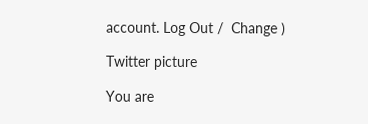account. Log Out /  Change )

Twitter picture

You are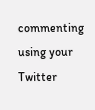commenting using your Twitter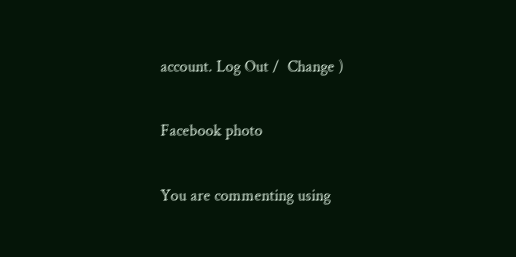account. Log Out /  Change )

Facebook photo

You are commenting using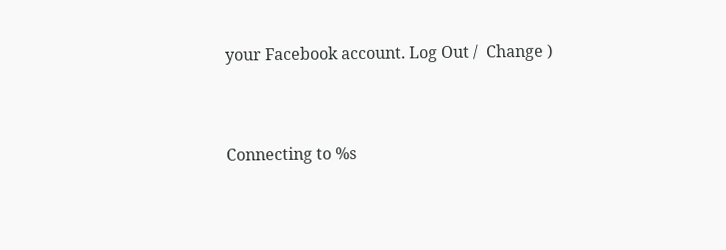your Facebook account. Log Out /  Change )


Connecting to %s